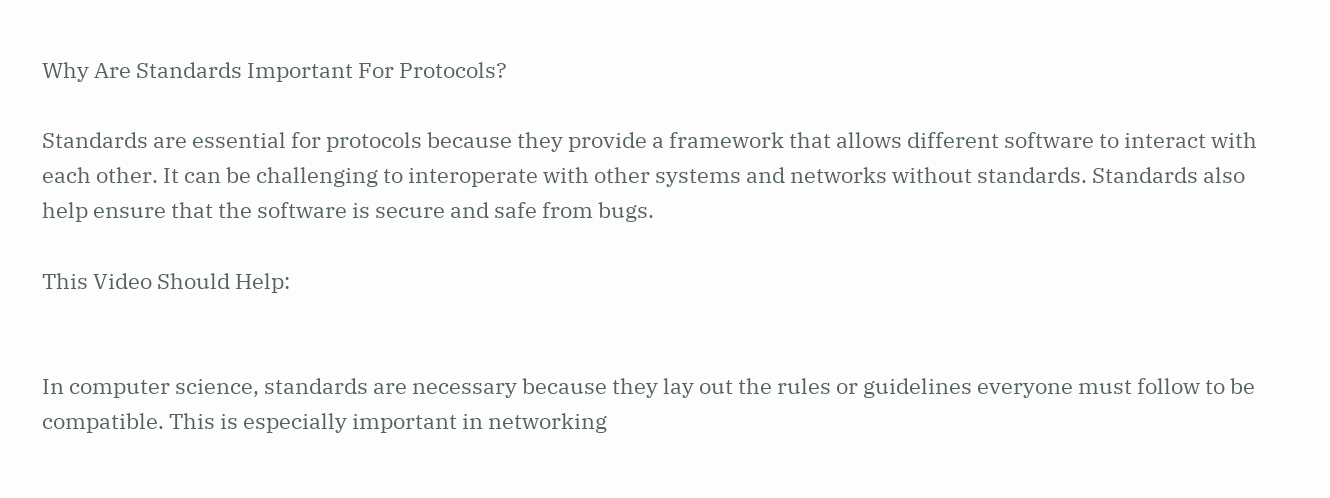Why Are Standards Important For Protocols?

Standards are essential for protocols because they provide a framework that allows different software to interact with each other. It can be challenging to interoperate with other systems and networks without standards. Standards also help ensure that the software is secure and safe from bugs.

This Video Should Help:


In computer science, standards are necessary because they lay out the rules or guidelines everyone must follow to be compatible. This is especially important in networking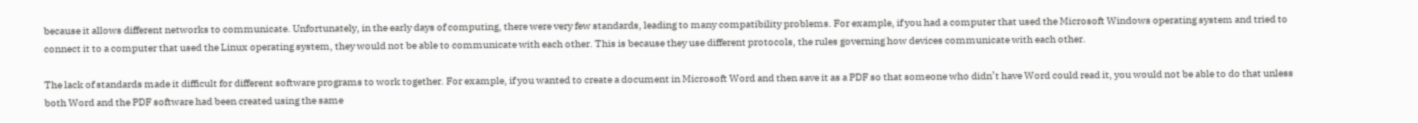because it allows different networks to communicate. Unfortunately, in the early days of computing, there were very few standards, leading to many compatibility problems. For example, if you had a computer that used the Microsoft Windows operating system and tried to connect it to a computer that used the Linux operating system, they would not be able to communicate with each other. This is because they use different protocols, the rules governing how devices communicate with each other.

The lack of standards made it difficult for different software programs to work together. For example, if you wanted to create a document in Microsoft Word and then save it as a PDF so that someone who didn’t have Word could read it, you would not be able to do that unless both Word and the PDF software had been created using the same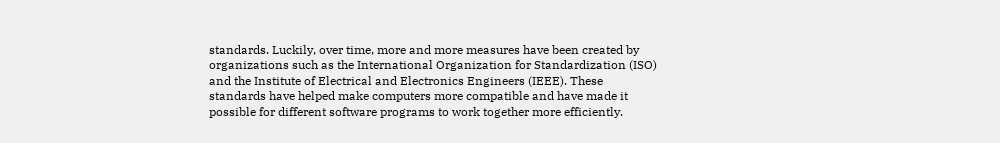standards. Luckily, over time, more and more measures have been created by organizations such as the International Organization for Standardization (ISO) and the Institute of Electrical and Electronics Engineers (IEEE). These standards have helped make computers more compatible and have made it possible for different software programs to work together more efficiently.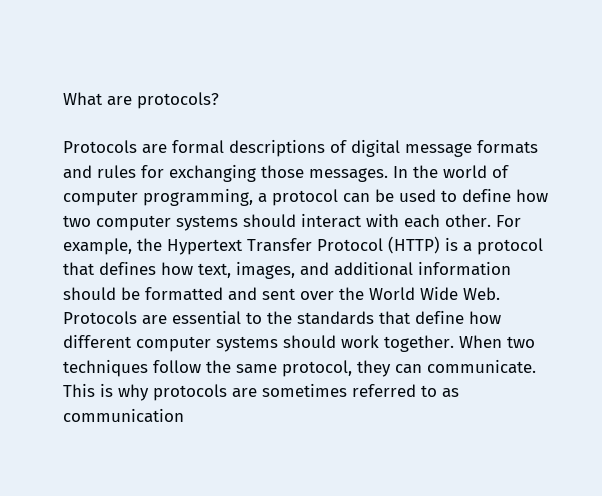What are protocols?

Protocols are formal descriptions of digital message formats and rules for exchanging those messages. In the world of computer programming, a protocol can be used to define how two computer systems should interact with each other. For example, the Hypertext Transfer Protocol (HTTP) is a protocol that defines how text, images, and additional information should be formatted and sent over the World Wide Web. Protocols are essential to the standards that define how different computer systems should work together. When two techniques follow the same protocol, they can communicate. This is why protocols are sometimes referred to as communication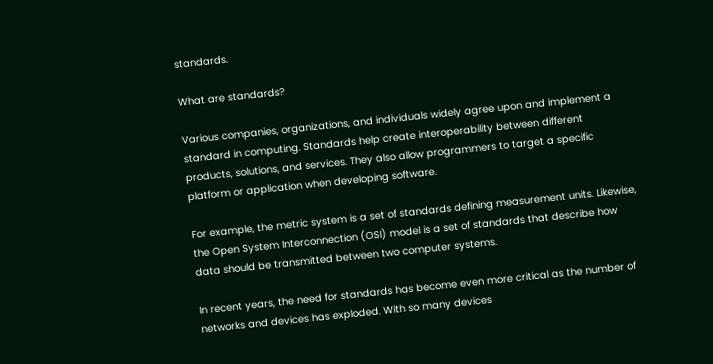standards.

What are standards?

Various companies, organizations, and individuals widely agree upon and implement a standard in computing. Standards help create interoperability between different products, solutions, and services. They also allow programmers to target a specific platform or application when developing software.

For example, the metric system is a set of standards defining measurement units. Likewise, the Open System Interconnection (OSI) model is a set of standards that describe how data should be transmitted between two computer systems.

In recent years, the need for standards has become even more critical as the number of networks and devices has exploded. With so many devices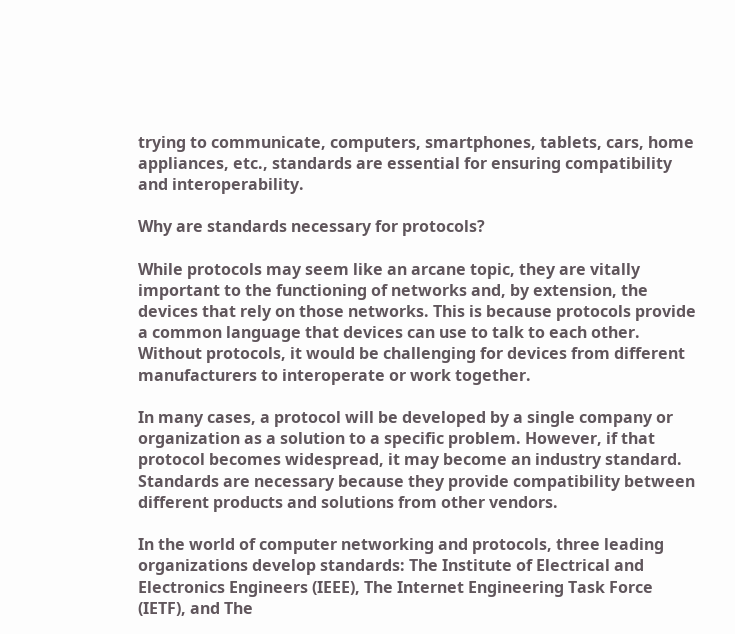trying to communicate, computers, smartphones, tablets, cars, home appliances, etc., standards are essential for ensuring compatibility and interoperability.

Why are standards necessary for protocols?

While protocols may seem like an arcane topic, they are vitally important to the functioning of networks and, by extension, the devices that rely on those networks. This is because protocols provide a common language that devices can use to talk to each other. Without protocols, it would be challenging for devices from different manufacturers to interoperate or work together.

In many cases, a protocol will be developed by a single company or organization as a solution to a specific problem. However, if that protocol becomes widespread, it may become an industry standard. Standards are necessary because they provide compatibility between different products and solutions from other vendors.

In the world of computer networking and protocols, three leading organizations develop standards: The Institute of Electrical and Electronics Engineers (IEEE), The Internet Engineering Task Force (IETF), and The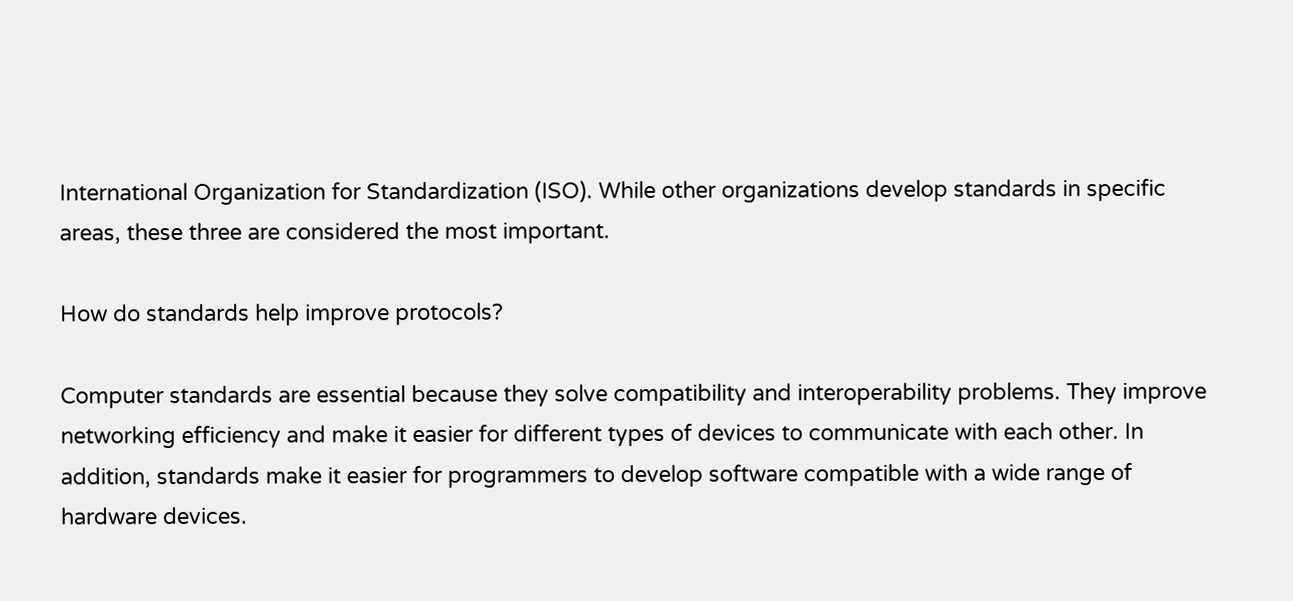International Organization for Standardization (ISO). While other organizations develop standards in specific areas, these three are considered the most important.

How do standards help improve protocols?

Computer standards are essential because they solve compatibility and interoperability problems. They improve networking efficiency and make it easier for different types of devices to communicate with each other. In addition, standards make it easier for programmers to develop software compatible with a wide range of hardware devices.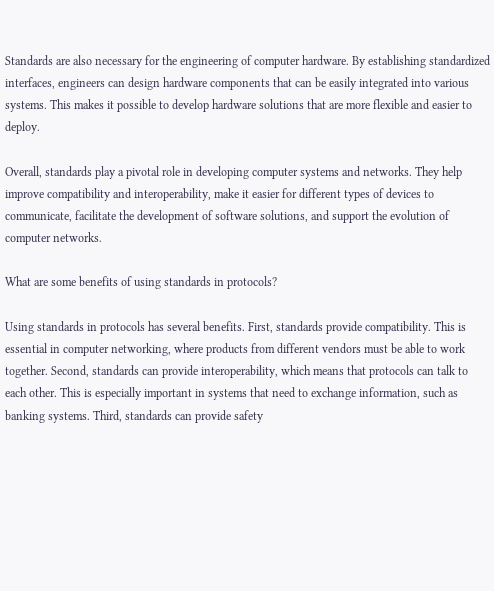Standards are also necessary for the engineering of computer hardware. By establishing standardized interfaces, engineers can design hardware components that can be easily integrated into various systems. This makes it possible to develop hardware solutions that are more flexible and easier to deploy.

Overall, standards play a pivotal role in developing computer systems and networks. They help improve compatibility and interoperability, make it easier for different types of devices to communicate, facilitate the development of software solutions, and support the evolution of computer networks.

What are some benefits of using standards in protocols?

Using standards in protocols has several benefits. First, standards provide compatibility. This is essential in computer networking, where products from different vendors must be able to work together. Second, standards can provide interoperability, which means that protocols can talk to each other. This is especially important in systems that need to exchange information, such as banking systems. Third, standards can provide safety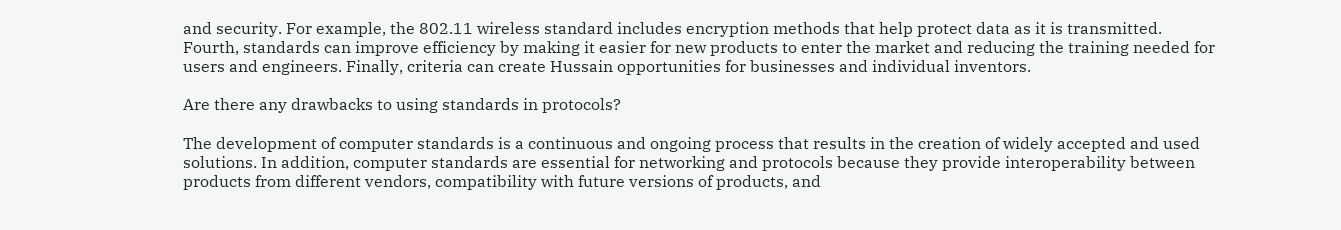and security. For example, the 802.11 wireless standard includes encryption methods that help protect data as it is transmitted. Fourth, standards can improve efficiency by making it easier for new products to enter the market and reducing the training needed for users and engineers. Finally, criteria can create Hussain opportunities for businesses and individual inventors.

Are there any drawbacks to using standards in protocols?

The development of computer standards is a continuous and ongoing process that results in the creation of widely accepted and used solutions. In addition, computer standards are essential for networking and protocols because they provide interoperability between products from different vendors, compatibility with future versions of products, and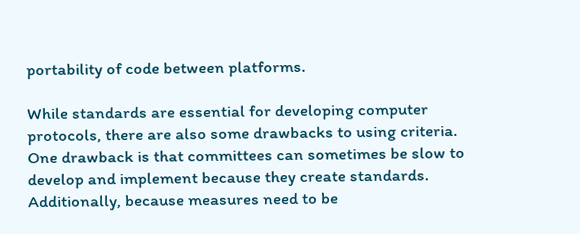portability of code between platforms.

While standards are essential for developing computer protocols, there are also some drawbacks to using criteria. One drawback is that committees can sometimes be slow to develop and implement because they create standards. Additionally, because measures need to be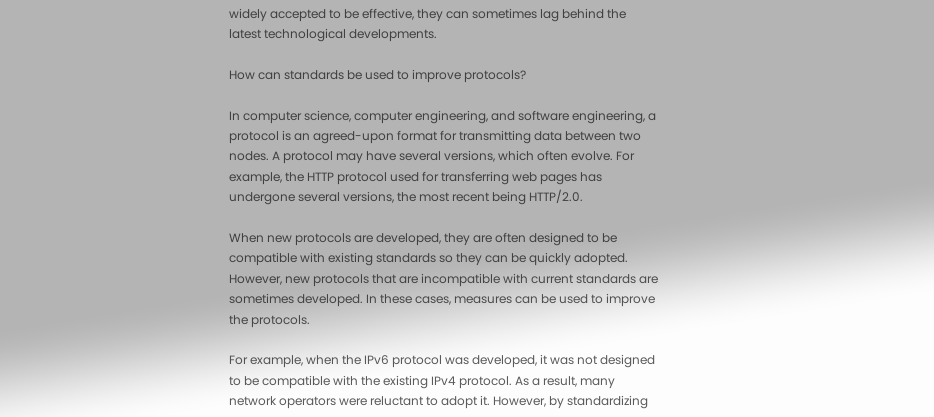widely accepted to be effective, they can sometimes lag behind the latest technological developments.

How can standards be used to improve protocols?

In computer science, computer engineering, and software engineering, a protocol is an agreed-upon format for transmitting data between two nodes. A protocol may have several versions, which often evolve. For example, the HTTP protocol used for transferring web pages has undergone several versions, the most recent being HTTP/2.0.

When new protocols are developed, they are often designed to be compatible with existing standards so they can be quickly adopted. However, new protocols that are incompatible with current standards are sometimes developed. In these cases, measures can be used to improve the protocols.

For example, when the IPv6 protocol was developed, it was not designed to be compatible with the existing IPv4 protocol. As a result, many network operators were reluctant to adopt it. However, by standardizing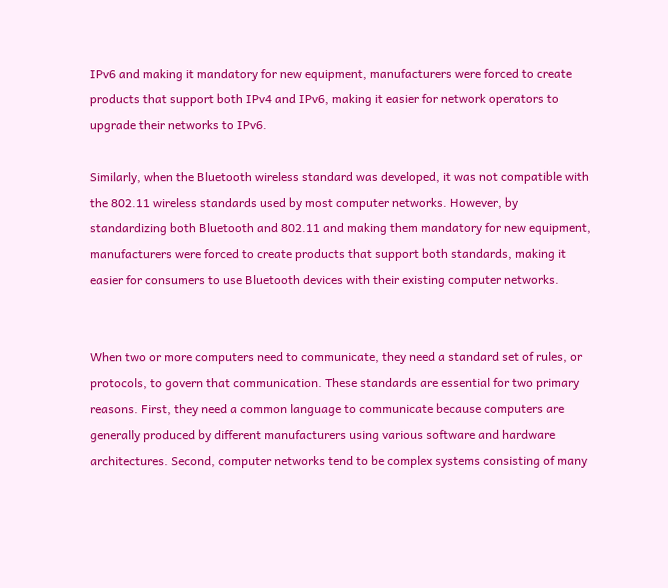IPv6 and making it mandatory for new equipment, manufacturers were forced to create products that support both IPv4 and IPv6, making it easier for network operators to upgrade their networks to IPv6.

Similarly, when the Bluetooth wireless standard was developed, it was not compatible with the 802.11 wireless standards used by most computer networks. However, by standardizing both Bluetooth and 802.11 and making them mandatory for new equipment, manufacturers were forced to create products that support both standards, making it easier for consumers to use Bluetooth devices with their existing computer networks.


When two or more computers need to communicate, they need a standard set of rules, or protocols, to govern that communication. These standards are essential for two primary reasons. First, they need a common language to communicate because computers are generally produced by different manufacturers using various software and hardware architectures. Second, computer networks tend to be complex systems consisting of many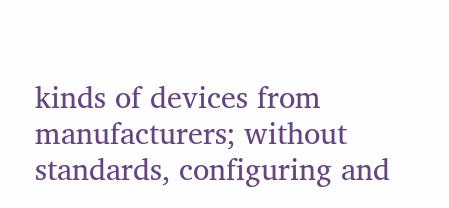kinds of devices from manufacturers; without standards, configuring and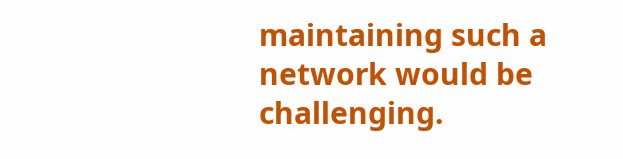maintaining such a network would be challenging.